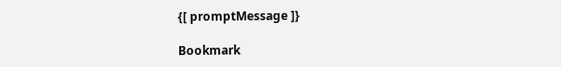{[ promptMessage ]}

Bookmark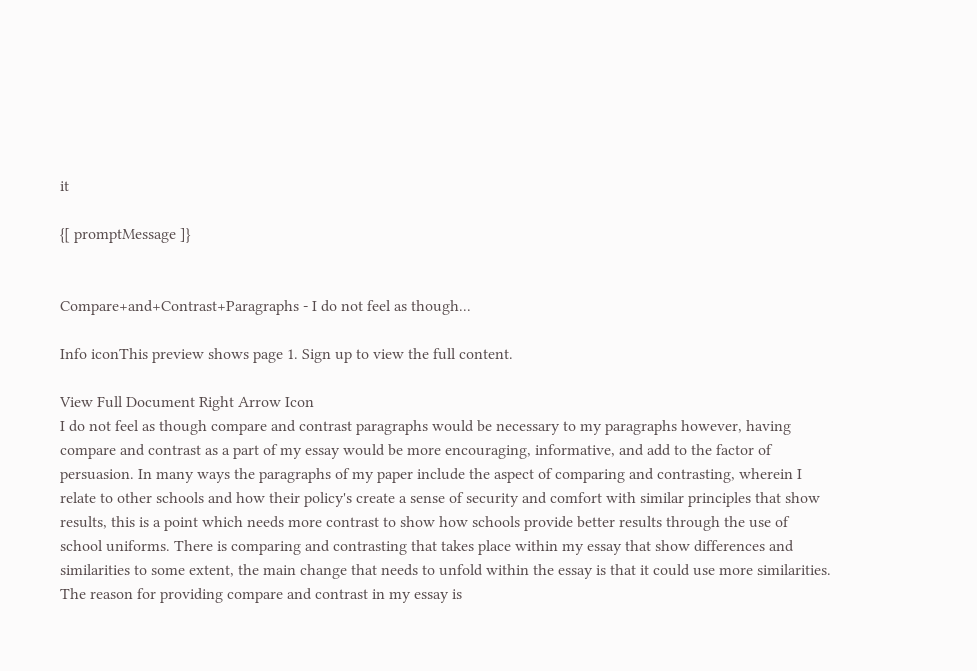it

{[ promptMessage ]}


Compare+and+Contrast+Paragraphs - I do not feel as though...

Info iconThis preview shows page 1. Sign up to view the full content.

View Full Document Right Arrow Icon
I do not feel as though compare and contrast paragraphs would be necessary to my paragraphs however, having compare and contrast as a part of my essay would be more encouraging, informative, and add to the factor of persuasion. In many ways the paragraphs of my paper include the aspect of comparing and contrasting, wherein I relate to other schools and how their policy's create a sense of security and comfort with similar principles that show results, this is a point which needs more contrast to show how schools provide better results through the use of school uniforms. There is comparing and contrasting that takes place within my essay that show differences and similarities to some extent, the main change that needs to unfold within the essay is that it could use more similarities. The reason for providing compare and contrast in my essay is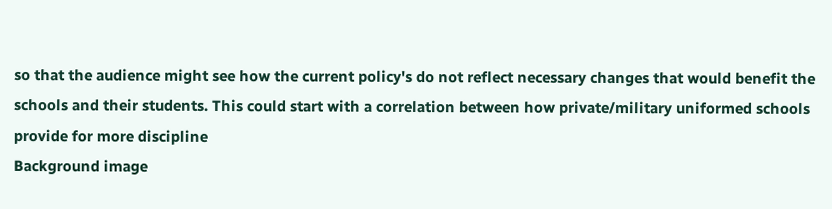so that the audience might see how the current policy's do not reflect necessary changes that would benefit the schools and their students. This could start with a correlation between how private/military uniformed schools provide for more discipline
Background image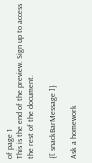of page 1
This is the end of the preview. Sign up to access the rest of the document.

{[ snackBarMessage ]}

Ask a homework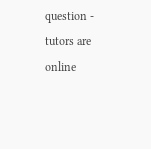question - tutors are online